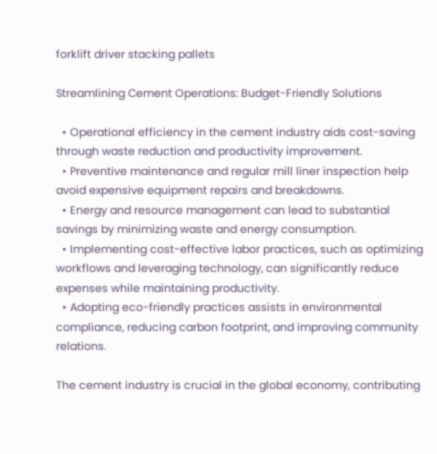forklift driver stacking pallets

Streamlining Cement Operations: Budget-Friendly Solutions

  • Operational efficiency in the cement industry aids cost-saving through waste reduction and productivity improvement.
  • Preventive maintenance and regular mill liner inspection help avoid expensive equipment repairs and breakdowns.
  • Energy and resource management can lead to substantial savings by minimizing waste and energy consumption.
  • Implementing cost-effective labor practices, such as optimizing workflows and leveraging technology, can significantly reduce expenses while maintaining productivity.
  • Adopting eco-friendly practices assists in environmental compliance, reducing carbon footprint, and improving community relations.

The cement industry is crucial in the global economy, contributing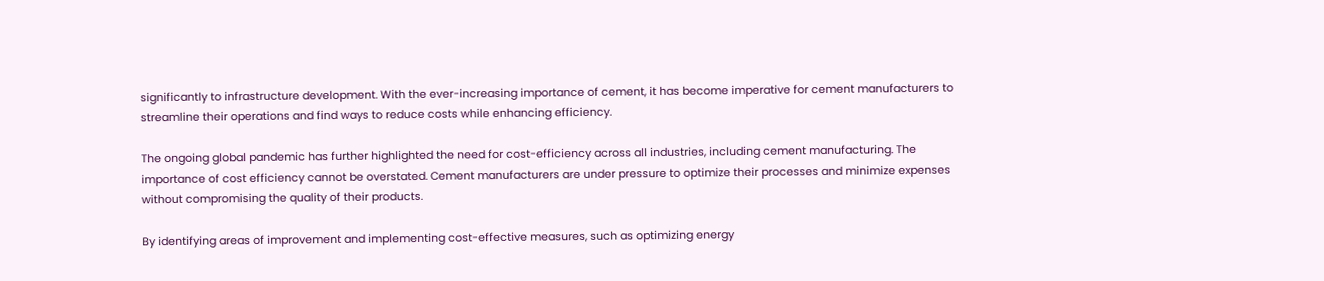significantly to infrastructure development. With the ever-increasing importance of cement, it has become imperative for cement manufacturers to streamline their operations and find ways to reduce costs while enhancing efficiency.

The ongoing global pandemic has further highlighted the need for cost-efficiency across all industries, including cement manufacturing. The importance of cost efficiency cannot be overstated. Cement manufacturers are under pressure to optimize their processes and minimize expenses without compromising the quality of their products.

By identifying areas of improvement and implementing cost-effective measures, such as optimizing energy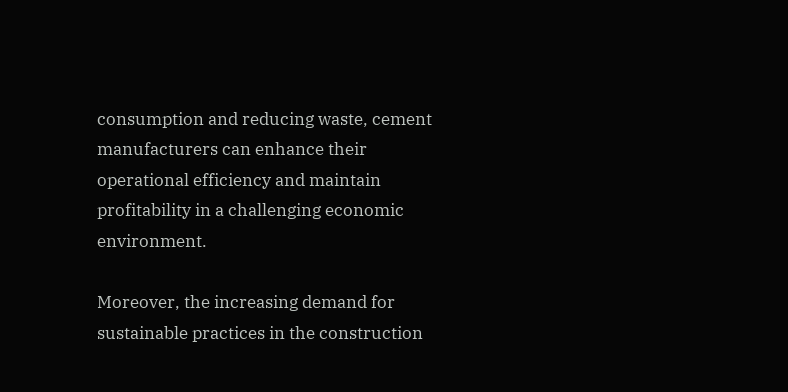consumption and reducing waste, cement manufacturers can enhance their operational efficiency and maintain profitability in a challenging economic environment.

Moreover, the increasing demand for sustainable practices in the construction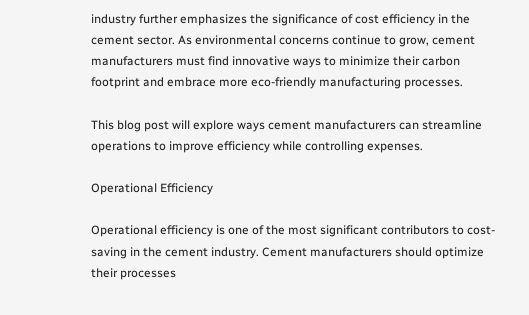industry further emphasizes the significance of cost efficiency in the cement sector. As environmental concerns continue to grow, cement manufacturers must find innovative ways to minimize their carbon footprint and embrace more eco-friendly manufacturing processes.

This blog post will explore ways cement manufacturers can streamline operations to improve efficiency while controlling expenses.

Operational Efficiency

Operational efficiency is one of the most significant contributors to cost-saving in the cement industry. Cement manufacturers should optimize their processes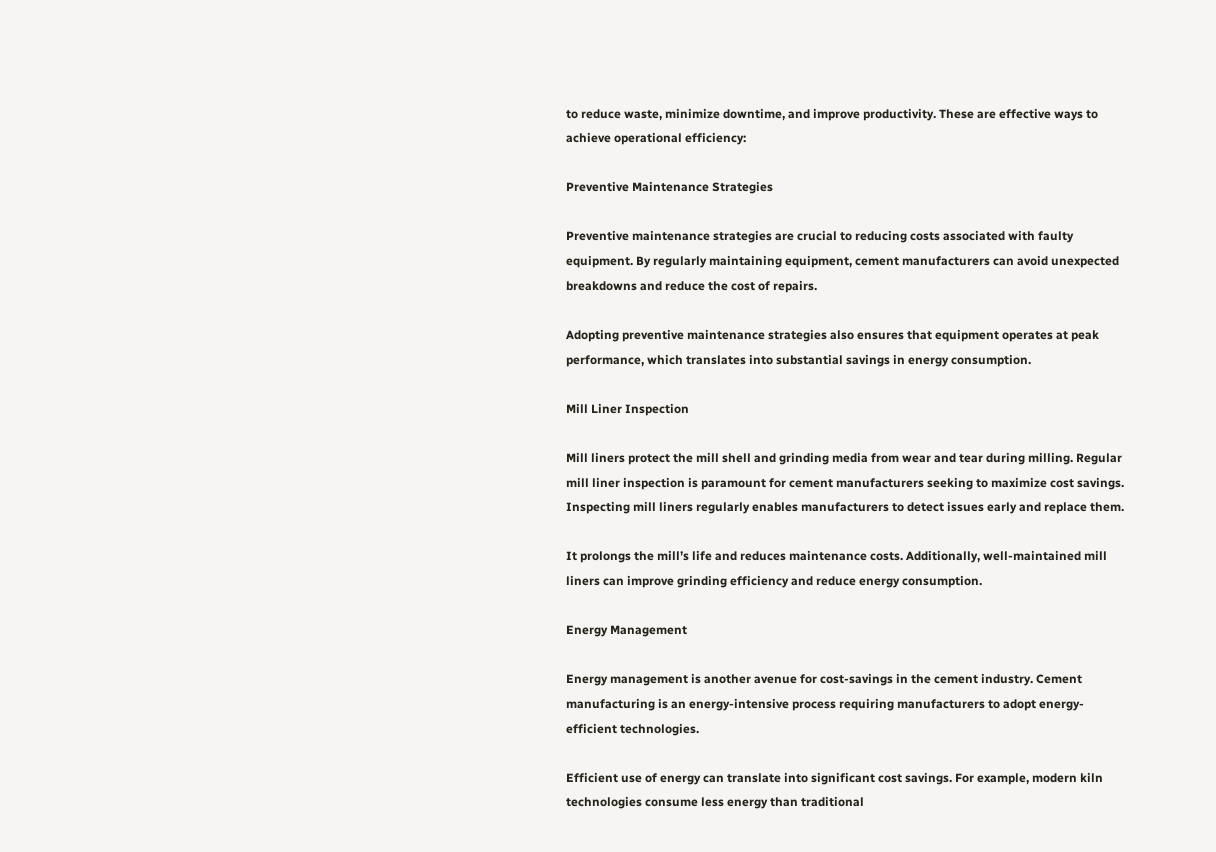to reduce waste, minimize downtime, and improve productivity. These are effective ways to achieve operational efficiency:

Preventive Maintenance Strategies

Preventive maintenance strategies are crucial to reducing costs associated with faulty equipment. By regularly maintaining equipment, cement manufacturers can avoid unexpected breakdowns and reduce the cost of repairs.

Adopting preventive maintenance strategies also ensures that equipment operates at peak performance, which translates into substantial savings in energy consumption.

Mill Liner Inspection

Mill liners protect the mill shell and grinding media from wear and tear during milling. Regular mill liner inspection is paramount for cement manufacturers seeking to maximize cost savings. Inspecting mill liners regularly enables manufacturers to detect issues early and replace them.

It prolongs the mill’s life and reduces maintenance costs. Additionally, well-maintained mill liners can improve grinding efficiency and reduce energy consumption.

Energy Management

Energy management is another avenue for cost-savings in the cement industry. Cement manufacturing is an energy-intensive process requiring manufacturers to adopt energy-efficient technologies.

Efficient use of energy can translate into significant cost savings. For example, modern kiln technologies consume less energy than traditional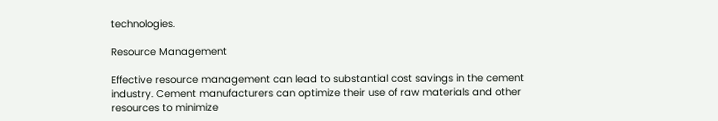technologies.

Resource Management

Effective resource management can lead to substantial cost savings in the cement industry. Cement manufacturers can optimize their use of raw materials and other resources to minimize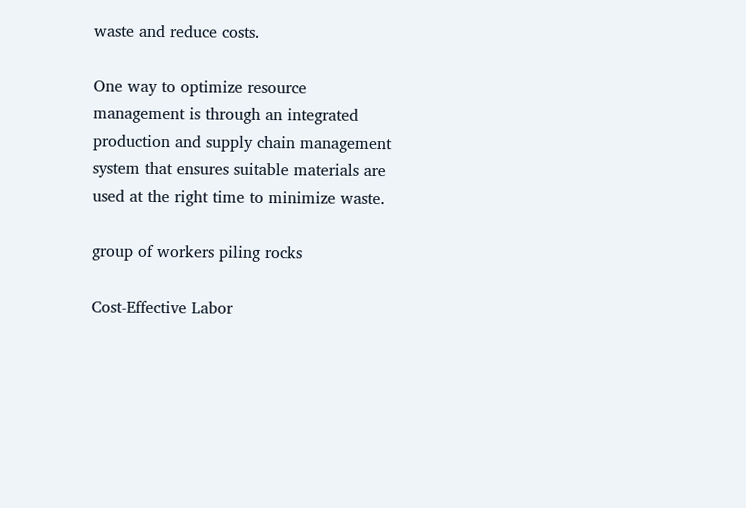waste and reduce costs.

One way to optimize resource management is through an integrated production and supply chain management system that ensures suitable materials are used at the right time to minimize waste.

group of workers piling rocks

Cost-Effective Labor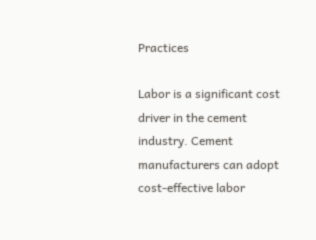Practices

Labor is a significant cost driver in the cement industry. Cement manufacturers can adopt cost-effective labor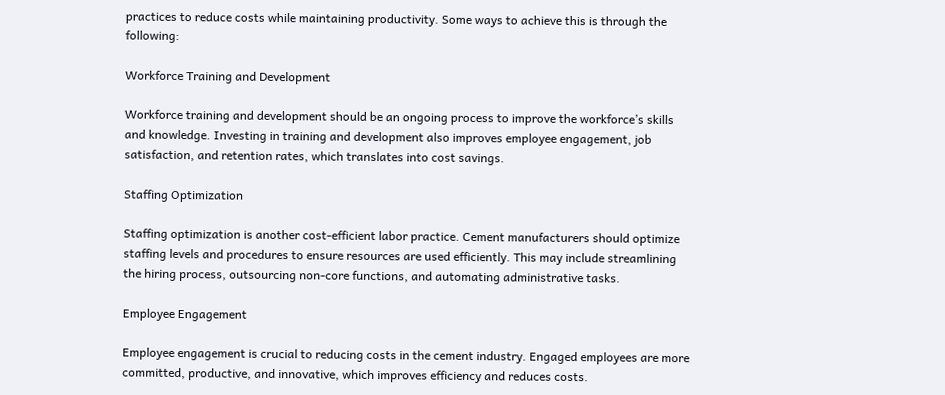practices to reduce costs while maintaining productivity. Some ways to achieve this is through the following:

Workforce Training and Development

Workforce training and development should be an ongoing process to improve the workforce’s skills and knowledge. Investing in training and development also improves employee engagement, job satisfaction, and retention rates, which translates into cost savings.

Staffing Optimization

Staffing optimization is another cost-efficient labor practice. Cement manufacturers should optimize staffing levels and procedures to ensure resources are used efficiently. This may include streamlining the hiring process, outsourcing non-core functions, and automating administrative tasks.

Employee Engagement

Employee engagement is crucial to reducing costs in the cement industry. Engaged employees are more committed, productive, and innovative, which improves efficiency and reduces costs.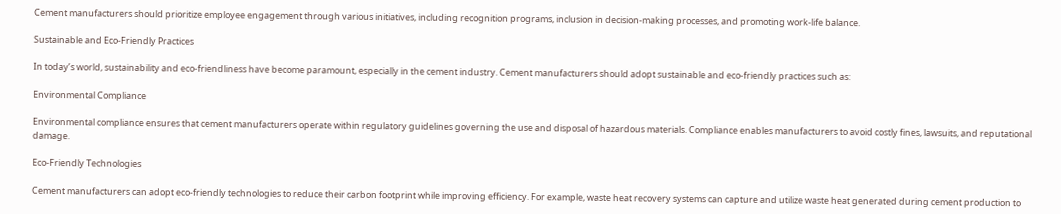Cement manufacturers should prioritize employee engagement through various initiatives, including recognition programs, inclusion in decision-making processes, and promoting work-life balance.

Sustainable and Eco-Friendly Practices

In today’s world, sustainability and eco-friendliness have become paramount, especially in the cement industry. Cement manufacturers should adopt sustainable and eco-friendly practices such as:

Environmental Compliance

Environmental compliance ensures that cement manufacturers operate within regulatory guidelines governing the use and disposal of hazardous materials. Compliance enables manufacturers to avoid costly fines, lawsuits, and reputational damage.

Eco-Friendly Technologies

Cement manufacturers can adopt eco-friendly technologies to reduce their carbon footprint while improving efficiency. For example, waste heat recovery systems can capture and utilize waste heat generated during cement production to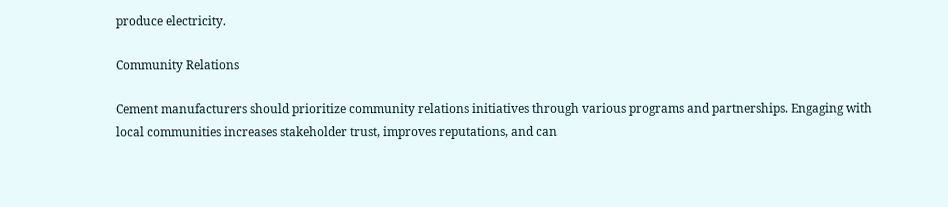produce electricity.

Community Relations

Cement manufacturers should prioritize community relations initiatives through various programs and partnerships. Engaging with local communities increases stakeholder trust, improves reputations, and can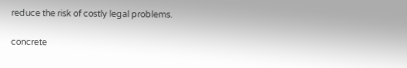reduce the risk of costly legal problems.

concrete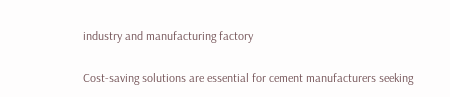industry and manufacturing factory

Cost-saving solutions are essential for cement manufacturers seeking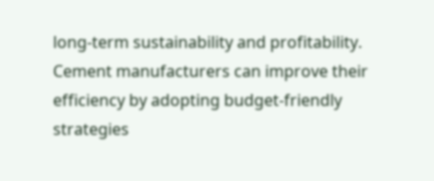long-term sustainability and profitability. Cement manufacturers can improve their efficiency by adopting budget-friendly strategies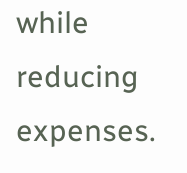while reducing expenses.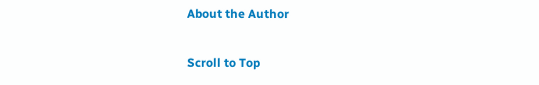About the Author

Scroll to Top